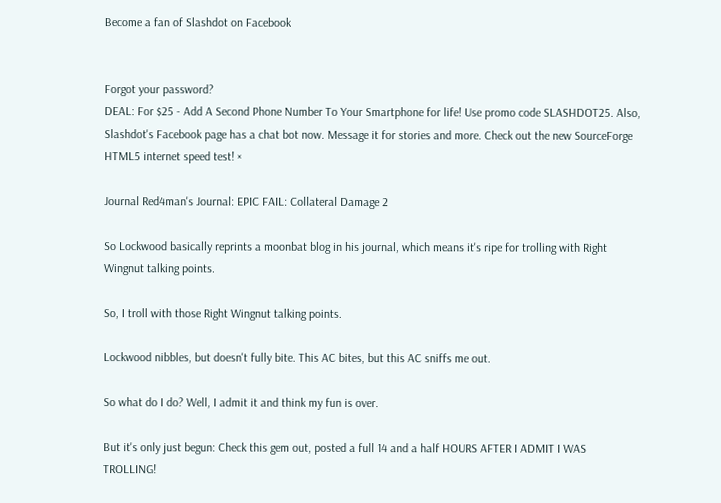Become a fan of Slashdot on Facebook


Forgot your password?
DEAL: For $25 - Add A Second Phone Number To Your Smartphone for life! Use promo code SLASHDOT25. Also, Slashdot's Facebook page has a chat bot now. Message it for stories and more. Check out the new SourceForge HTML5 internet speed test! ×

Journal Red4man's Journal: EPIC FAIL: Collateral Damage 2

So Lockwood basically reprints a moonbat blog in his journal, which means it's ripe for trolling with Right Wingnut talking points.

So, I troll with those Right Wingnut talking points.

Lockwood nibbles, but doesn't fully bite. This AC bites, but this AC sniffs me out.

So what do I do? Well, I admit it and think my fun is over.

But it's only just begun: Check this gem out, posted a full 14 and a half HOURS AFTER I ADMIT I WAS TROLLING!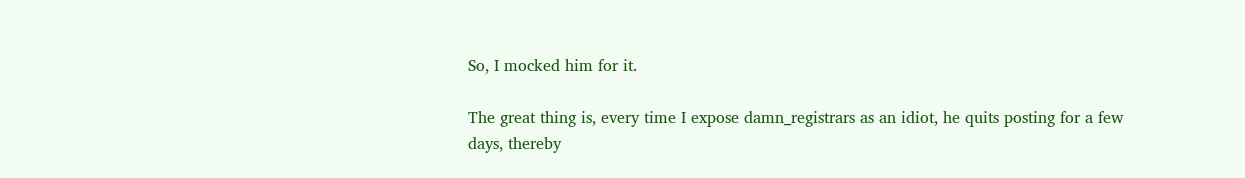So, I mocked him for it.

The great thing is, every time I expose damn_registrars as an idiot, he quits posting for a few days, thereby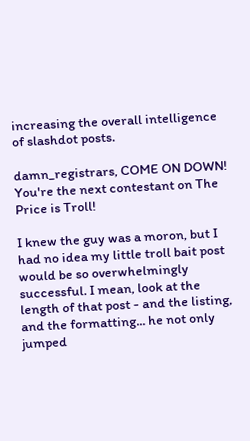increasing the overall intelligence of slashdot posts.

damn_registrars, COME ON DOWN! You're the next contestant on The Price is Troll!

I knew the guy was a moron, but I had no idea my little troll bait post would be so overwhelmingly successful. I mean, look at the length of that post - and the listing, and the formatting... he not only jumped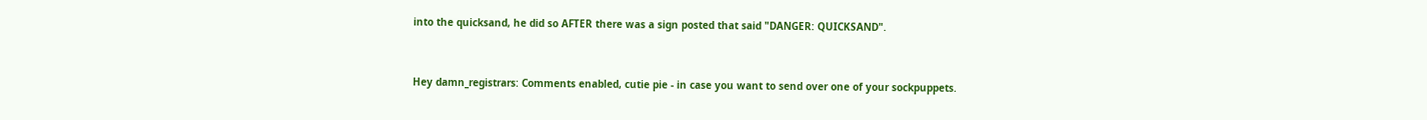into the quicksand, he did so AFTER there was a sign posted that said "DANGER: QUICKSAND".


Hey damn_registrars: Comments enabled, cutie pie - in case you want to send over one of your sockpuppets.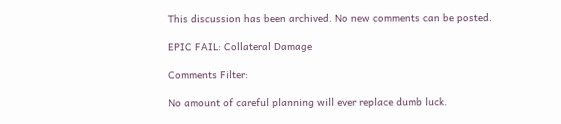This discussion has been archived. No new comments can be posted.

EPIC FAIL: Collateral Damage

Comments Filter:

No amount of careful planning will ever replace dumb luck.